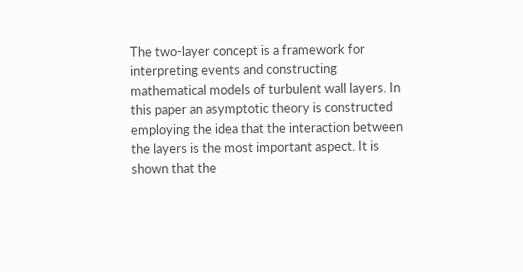The two-layer concept is a framework for interpreting events and constructing mathematical models of turbulent wall layers. In this paper an asymptotic theory is constructed employing the idea that the interaction between the layers is the most important aspect. It is shown that the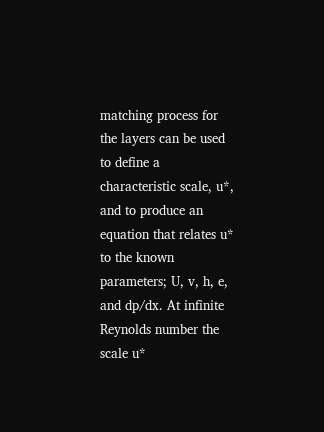matching process for the layers can be used to define a characteristic scale, u*, and to produce an equation that relates u* to the known parameters; U, v, h, e, and dp/dx. At infinite Reynolds number the scale u*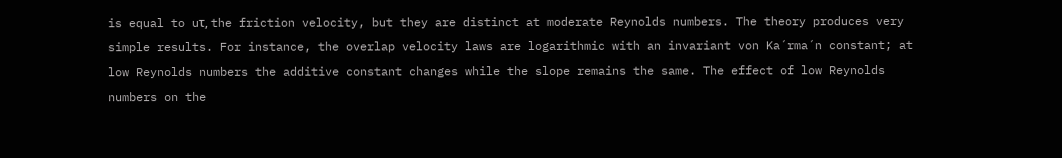is equal to uτ, the friction velocity, but they are distinct at moderate Reynolds numbers. The theory produces very simple results. For instance, the overlap velocity laws are logarithmic with an invariant von Ka´rma´n constant; at low Reynolds numbers the additive constant changes while the slope remains the same. The effect of low Reynolds numbers on the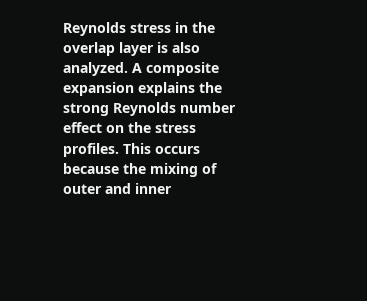Reynolds stress in the overlap layer is also analyzed. A composite expansion explains the strong Reynolds number effect on the stress profiles. This occurs because the mixing of outer and inner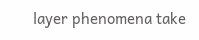layer phenomena take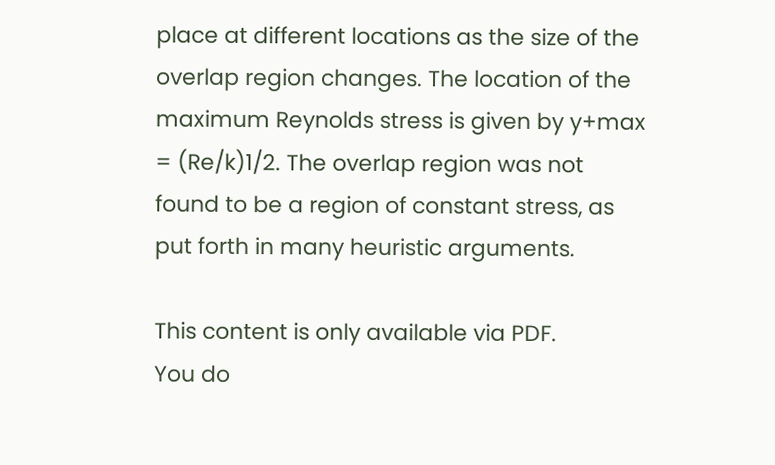place at different locations as the size of the overlap region changes. The location of the maximum Reynolds stress is given by y+max = (Re/k)1/2. The overlap region was not found to be a region of constant stress, as put forth in many heuristic arguments.

This content is only available via PDF.
You do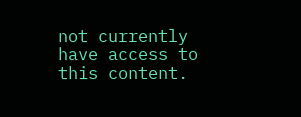not currently have access to this content.